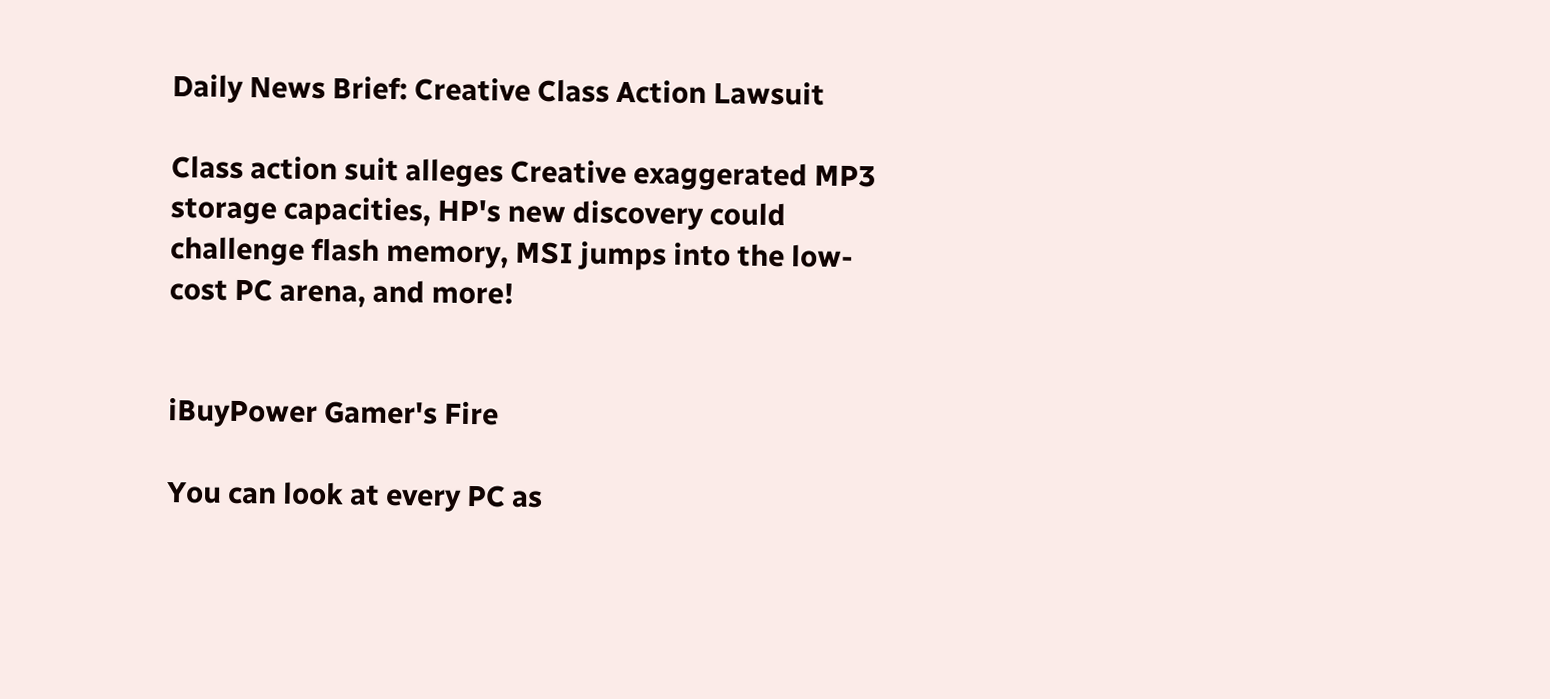Daily News Brief: Creative Class Action Lawsuit

Class action suit alleges Creative exaggerated MP3 storage capacities, HP's new discovery could challenge flash memory, MSI jumps into the low-cost PC arena, and more!


iBuyPower Gamer's Fire

You can look at every PC as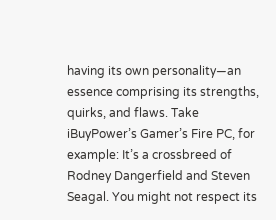having its own personality—an essence comprising its strengths, quirks, and flaws. Take iBuyPower’s Gamer’s Fire PC, for example: It’s a crossbreed of Rodney Dangerfield and Steven Seagal. You might not respect its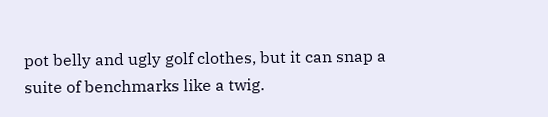pot belly and ugly golf clothes, but it can snap a suite of benchmarks like a twig.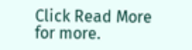Click Read More for more.